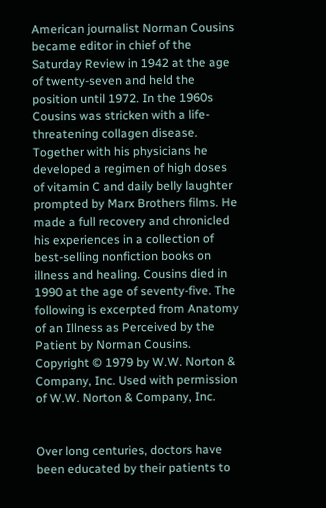American journalist Norman Cousins became editor in chief of the Saturday Review in 1942 at the age of twenty-seven and held the position until 1972. In the 1960s Cousins was stricken with a life-threatening collagen disease. Together with his physicians he developed a regimen of high doses of vitamin C and daily belly laughter prompted by Marx Brothers films. He made a full recovery and chronicled his experiences in a collection of best-selling nonfiction books on illness and healing. Cousins died in 1990 at the age of seventy-five. The following is excerpted from Anatomy of an Illness as Perceived by the Patient by Norman Cousins. Copyright © 1979 by W.W. Norton & Company, Inc. Used with permission of W.W. Norton & Company, Inc.


Over long centuries, doctors have been educated by their patients to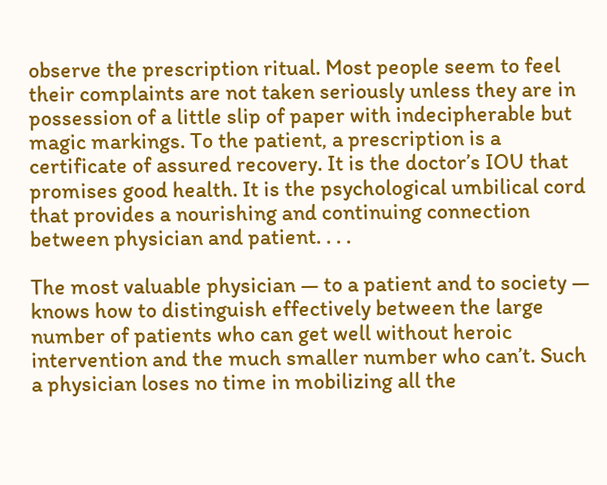observe the prescription ritual. Most people seem to feel their complaints are not taken seriously unless they are in possession of a little slip of paper with indecipherable but magic markings. To the patient, a prescription is a certificate of assured recovery. It is the doctor’s IOU that promises good health. It is the psychological umbilical cord that provides a nourishing and continuing connection between physician and patient. . . .

The most valuable physician — to a patient and to society — knows how to distinguish effectively between the large number of patients who can get well without heroic intervention and the much smaller number who can’t. Such a physician loses no time in mobilizing all the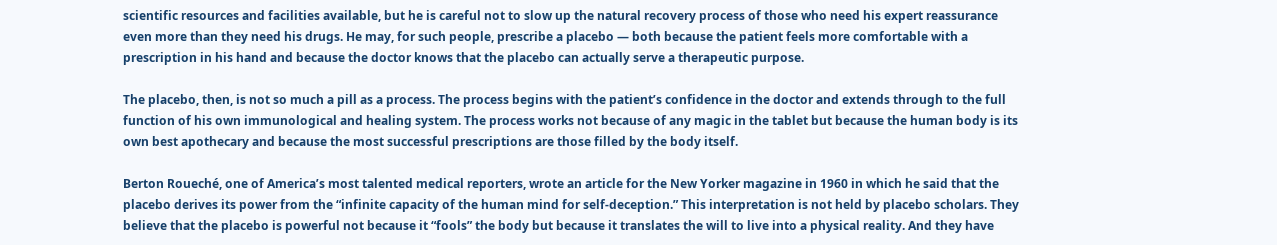scientific resources and facilities available, but he is careful not to slow up the natural recovery process of those who need his expert reassurance even more than they need his drugs. He may, for such people, prescribe a placebo — both because the patient feels more comfortable with a prescription in his hand and because the doctor knows that the placebo can actually serve a therapeutic purpose.

The placebo, then, is not so much a pill as a process. The process begins with the patient’s confidence in the doctor and extends through to the full function of his own immunological and healing system. The process works not because of any magic in the tablet but because the human body is its own best apothecary and because the most successful prescriptions are those filled by the body itself.

Berton Roueché, one of America’s most talented medical reporters, wrote an article for the New Yorker magazine in 1960 in which he said that the placebo derives its power from the “infinite capacity of the human mind for self-deception.” This interpretation is not held by placebo scholars. They believe that the placebo is powerful not because it “fools” the body but because it translates the will to live into a physical reality. And they have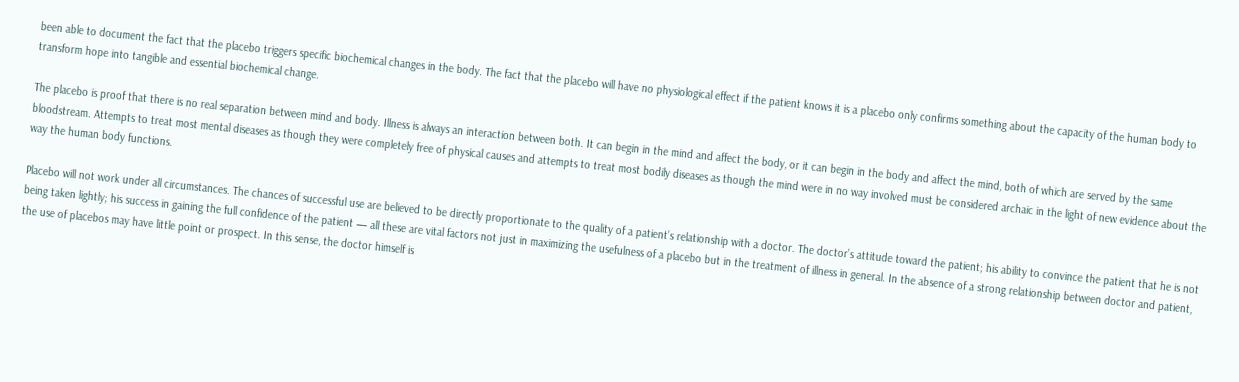been able to document the fact that the placebo triggers specific biochemical changes in the body. The fact that the placebo will have no physiological effect if the patient knows it is a placebo only confirms something about the capacity of the human body to transform hope into tangible and essential biochemical change.

The placebo is proof that there is no real separation between mind and body. Illness is always an interaction between both. It can begin in the mind and affect the body, or it can begin in the body and affect the mind, both of which are served by the same bloodstream. Attempts to treat most mental diseases as though they were completely free of physical causes and attempts to treat most bodily diseases as though the mind were in no way involved must be considered archaic in the light of new evidence about the way the human body functions.

Placebo will not work under all circumstances. The chances of successful use are believed to be directly proportionate to the quality of a patient’s relationship with a doctor. The doctor’s attitude toward the patient; his ability to convince the patient that he is not being taken lightly; his success in gaining the full confidence of the patient — all these are vital factors not just in maximizing the usefulness of a placebo but in the treatment of illness in general. In the absence of a strong relationship between doctor and patient, the use of placebos may have little point or prospect. In this sense, the doctor himself is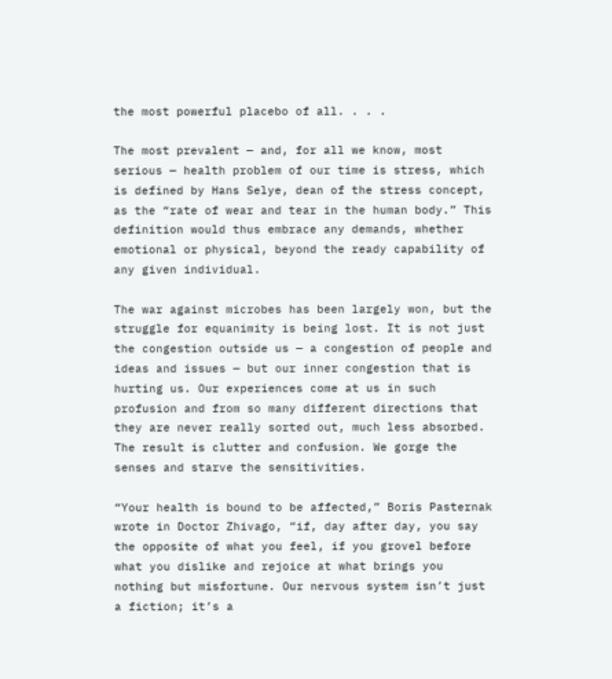the most powerful placebo of all. . . .

The most prevalent — and, for all we know, most serious — health problem of our time is stress, which is defined by Hans Selye, dean of the stress concept, as the “rate of wear and tear in the human body.” This definition would thus embrace any demands, whether emotional or physical, beyond the ready capability of any given individual.

The war against microbes has been largely won, but the struggle for equanimity is being lost. It is not just the congestion outside us — a congestion of people and ideas and issues — but our inner congestion that is hurting us. Our experiences come at us in such profusion and from so many different directions that they are never really sorted out, much less absorbed. The result is clutter and confusion. We gorge the senses and starve the sensitivities.

“Your health is bound to be affected,” Boris Pasternak wrote in Doctor Zhivago, “if, day after day, you say the opposite of what you feel, if you grovel before what you dislike and rejoice at what brings you nothing but misfortune. Our nervous system isn’t just a fiction; it’s a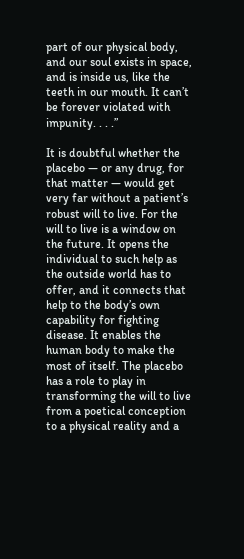part of our physical body, and our soul exists in space, and is inside us, like the teeth in our mouth. It can’t be forever violated with impunity. . . .”

It is doubtful whether the placebo — or any drug, for that matter — would get very far without a patient’s robust will to live. For the will to live is a window on the future. It opens the individual to such help as the outside world has to offer, and it connects that help to the body’s own capability for fighting disease. It enables the human body to make the most of itself. The placebo has a role to play in transforming the will to live from a poetical conception to a physical reality and a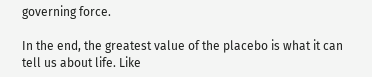governing force.

In the end, the greatest value of the placebo is what it can tell us about life. Like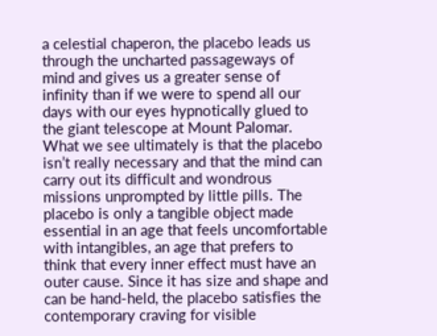a celestial chaperon, the placebo leads us through the uncharted passageways of mind and gives us a greater sense of infinity than if we were to spend all our days with our eyes hypnotically glued to the giant telescope at Mount Palomar. What we see ultimately is that the placebo isn’t really necessary and that the mind can carry out its difficult and wondrous missions unprompted by little pills. The placebo is only a tangible object made essential in an age that feels uncomfortable with intangibles, an age that prefers to think that every inner effect must have an outer cause. Since it has size and shape and can be hand-held, the placebo satisfies the contemporary craving for visible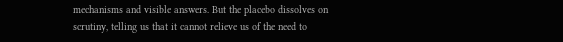mechanisms and visible answers. But the placebo dissolves on scrutiny, telling us that it cannot relieve us of the need to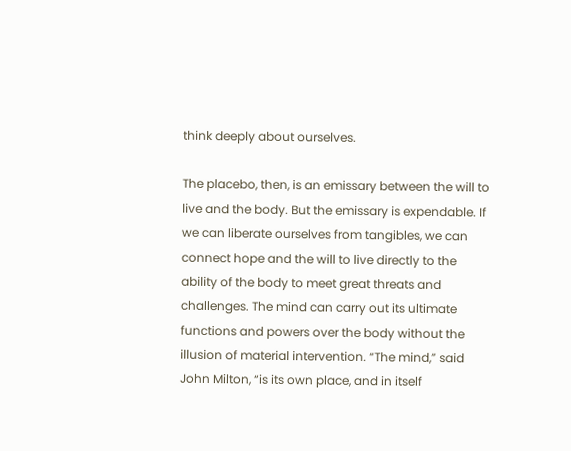think deeply about ourselves.

The placebo, then, is an emissary between the will to live and the body. But the emissary is expendable. If we can liberate ourselves from tangibles, we can connect hope and the will to live directly to the ability of the body to meet great threats and challenges. The mind can carry out its ultimate functions and powers over the body without the illusion of material intervention. “The mind,” said John Milton, “is its own place, and in itself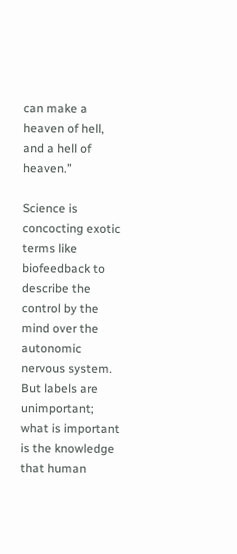can make a heaven of hell, and a hell of heaven.”

Science is concocting exotic terms like biofeedback to describe the control by the mind over the autonomic nervous system. But labels are unimportant; what is important is the knowledge that human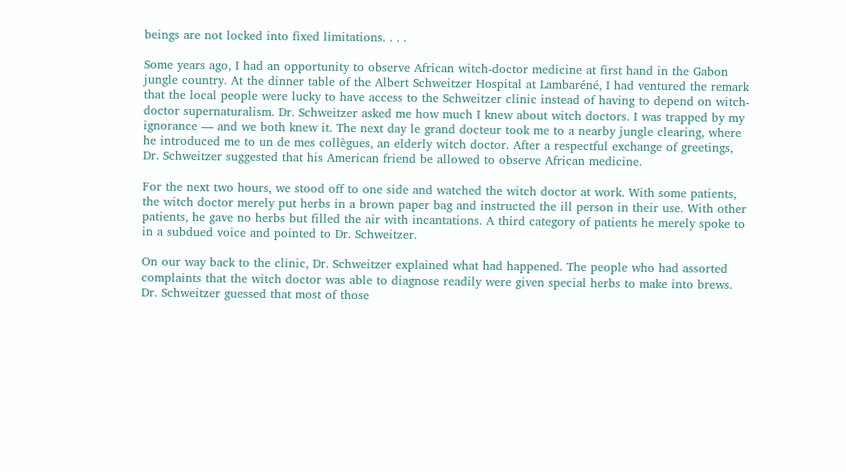beings are not locked into fixed limitations. . . .

Some years ago, I had an opportunity to observe African witch-doctor medicine at first hand in the Gabon jungle country. At the dinner table of the Albert Schweitzer Hospital at Lambaréné, I had ventured the remark that the local people were lucky to have access to the Schweitzer clinic instead of having to depend on witch-doctor supernaturalism. Dr. Schweitzer asked me how much I knew about witch doctors. I was trapped by my ignorance — and we both knew it. The next day le grand docteur took me to a nearby jungle clearing, where he introduced me to un de mes collègues, an elderly witch doctor. After a respectful exchange of greetings, Dr. Schweitzer suggested that his American friend be allowed to observe African medicine.

For the next two hours, we stood off to one side and watched the witch doctor at work. With some patients, the witch doctor merely put herbs in a brown paper bag and instructed the ill person in their use. With other patients, he gave no herbs but filled the air with incantations. A third category of patients he merely spoke to in a subdued voice and pointed to Dr. Schweitzer.

On our way back to the clinic, Dr. Schweitzer explained what had happened. The people who had assorted complaints that the witch doctor was able to diagnose readily were given special herbs to make into brews. Dr. Schweitzer guessed that most of those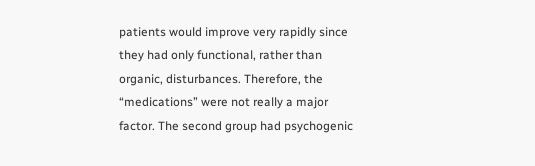patients would improve very rapidly since they had only functional, rather than organic, disturbances. Therefore, the “medications” were not really a major factor. The second group had psychogenic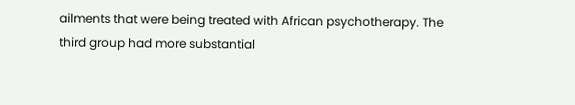ailments that were being treated with African psychotherapy. The third group had more substantial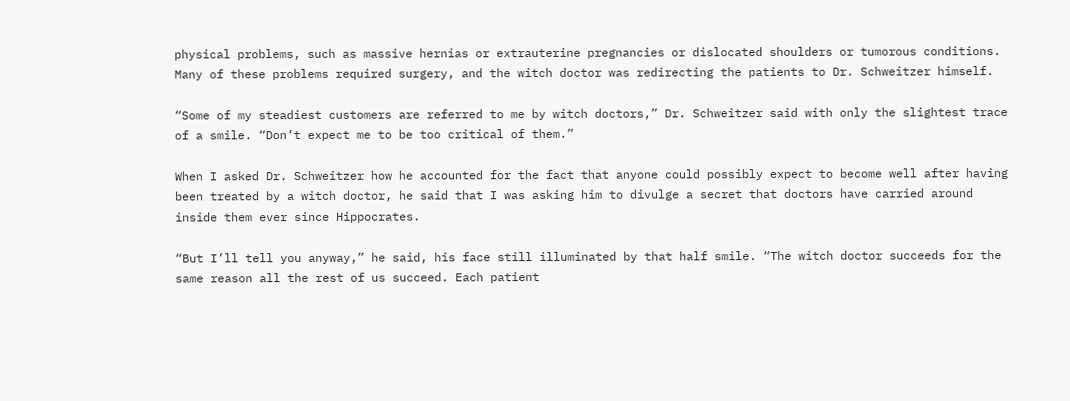physical problems, such as massive hernias or extrauterine pregnancies or dislocated shoulders or tumorous conditions. Many of these problems required surgery, and the witch doctor was redirecting the patients to Dr. Schweitzer himself.

“Some of my steadiest customers are referred to me by witch doctors,” Dr. Schweitzer said with only the slightest trace of a smile. “Don’t expect me to be too critical of them.”

When I asked Dr. Schweitzer how he accounted for the fact that anyone could possibly expect to become well after having been treated by a witch doctor, he said that I was asking him to divulge a secret that doctors have carried around inside them ever since Hippocrates.

“But I’ll tell you anyway,” he said, his face still illuminated by that half smile. “The witch doctor succeeds for the same reason all the rest of us succeed. Each patient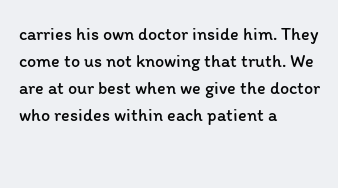carries his own doctor inside him. They come to us not knowing that truth. We are at our best when we give the doctor who resides within each patient a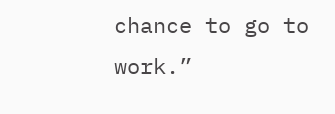chance to go to work.”